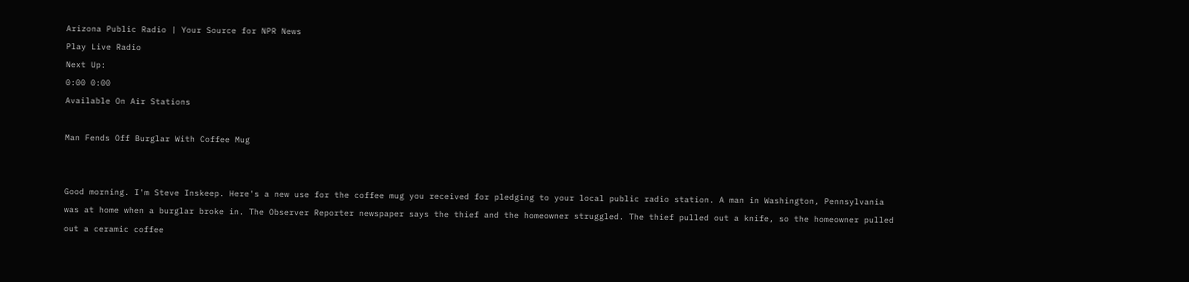Arizona Public Radio | Your Source for NPR News
Play Live Radio
Next Up:
0:00 0:00
Available On Air Stations

Man Fends Off Burglar With Coffee Mug


Good morning. I'm Steve Inskeep. Here's a new use for the coffee mug you received for pledging to your local public radio station. A man in Washington, Pennsylvania was at home when a burglar broke in. The Observer Reporter newspaper says the thief and the homeowner struggled. The thief pulled out a knife, so the homeowner pulled out a ceramic coffee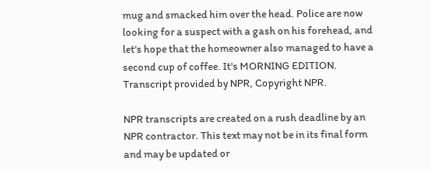mug and smacked him over the head. Police are now looking for a suspect with a gash on his forehead, and let's hope that the homeowner also managed to have a second cup of coffee. It's MORNING EDITION. Transcript provided by NPR, Copyright NPR.

NPR transcripts are created on a rush deadline by an NPR contractor. This text may not be in its final form and may be updated or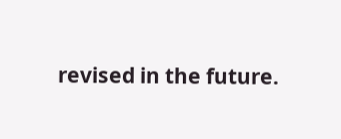revised in the future.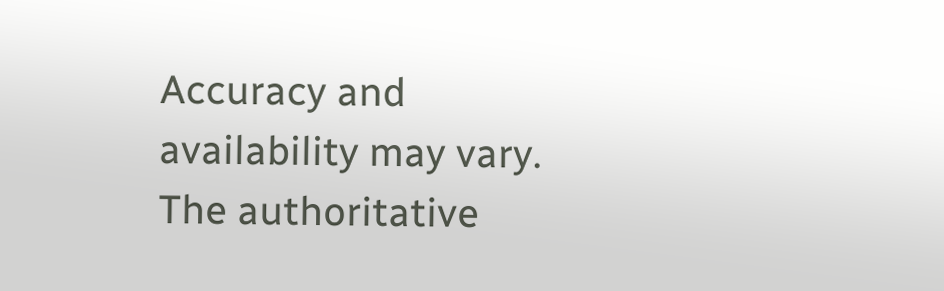Accuracy and availability may vary. The authoritative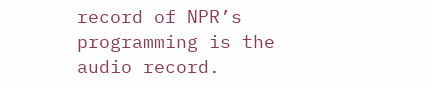record of NPR’s programming is the audio record.